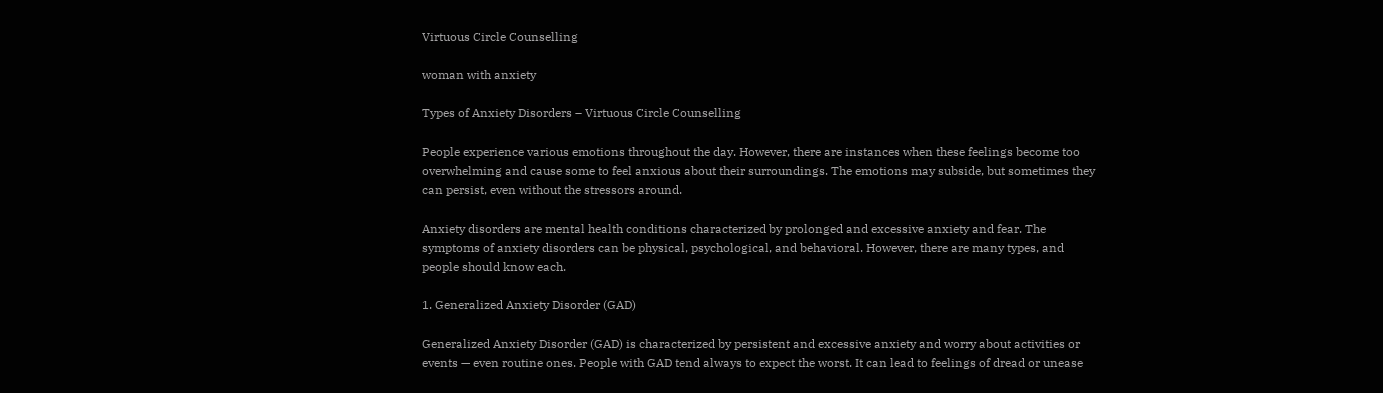Virtuous Circle Counselling

woman with anxiety

Types of Anxiety Disorders – Virtuous Circle Counselling

People experience various emotions throughout the day. However, there are instances when these feelings become too overwhelming and cause some to feel anxious about their surroundings. The emotions may subside, but sometimes they can persist, even without the stressors around.

Anxiety disorders are mental health conditions characterized by prolonged and excessive anxiety and fear. The symptoms of anxiety disorders can be physical, psychological, and behavioral. However, there are many types, and people should know each.

1. Generalized Anxiety Disorder (GAD)

Generalized Anxiety Disorder (GAD) is characterized by persistent and excessive anxiety and worry about activities or events — even routine ones. People with GAD tend always to expect the worst. It can lead to feelings of dread or unease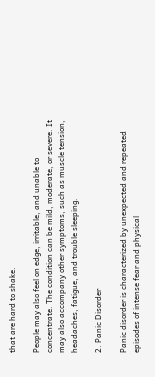that are hard to shake.

People may also feel on edge, irritable, and unable to concentrate. The condition can be mild, moderate, or severe. It may also accompany other symptoms, such as muscle tension, headaches, fatigue, and trouble sleeping.

2. Panic Disorder

Panic disorder is characterized by unexpected and repeated episodes of intense fear and physical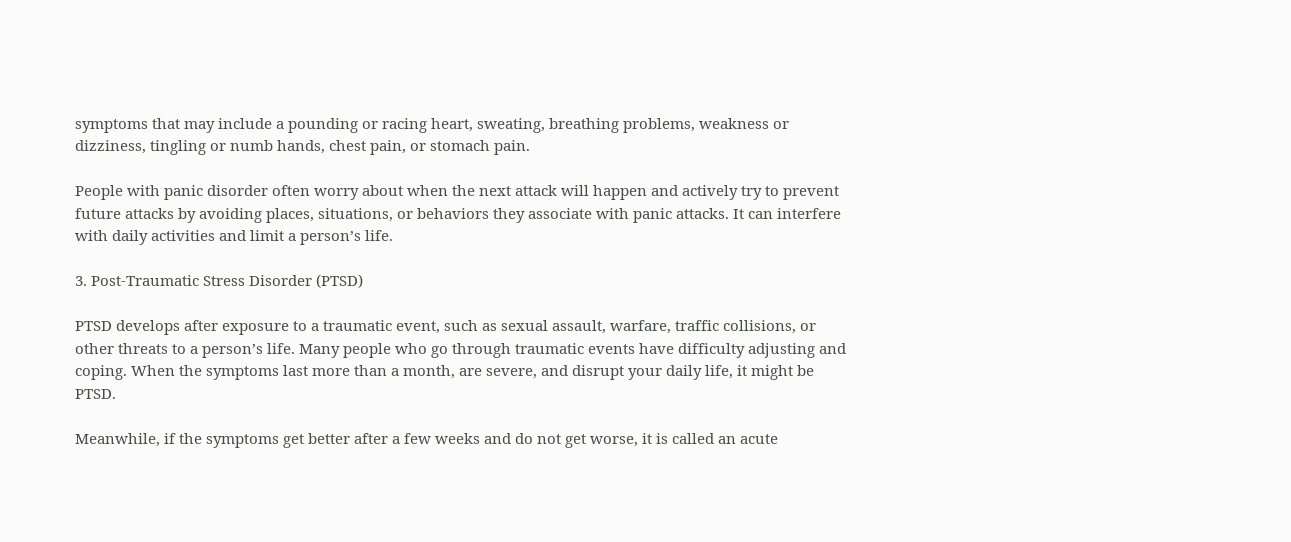symptoms that may include a pounding or racing heart, sweating, breathing problems, weakness or dizziness, tingling or numb hands, chest pain, or stomach pain.

People with panic disorder often worry about when the next attack will happen and actively try to prevent future attacks by avoiding places, situations, or behaviors they associate with panic attacks. It can interfere with daily activities and limit a person’s life.

3. Post-Traumatic Stress Disorder (PTSD)

PTSD develops after exposure to a traumatic event, such as sexual assault, warfare, traffic collisions, or other threats to a person’s life. Many people who go through traumatic events have difficulty adjusting and coping. When the symptoms last more than a month, are severe, and disrupt your daily life, it might be PTSD.

Meanwhile, if the symptoms get better after a few weeks and do not get worse, it is called an acute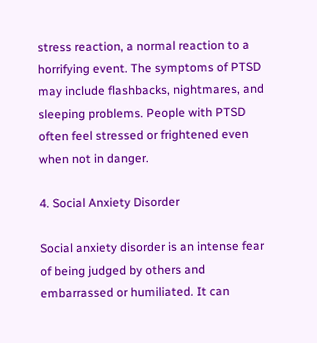stress reaction, a normal reaction to a horrifying event. The symptoms of PTSD may include flashbacks, nightmares, and sleeping problems. People with PTSD often feel stressed or frightened even when not in danger.

4. Social Anxiety Disorder

Social anxiety disorder is an intense fear of being judged by others and embarrassed or humiliated. It can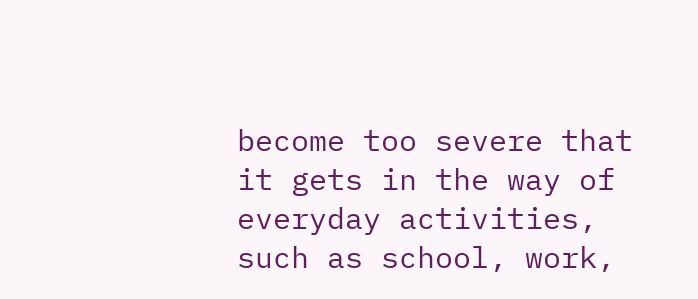become too severe that it gets in the way of everyday activities, such as school, work,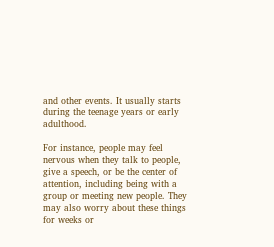and other events. It usually starts during the teenage years or early adulthood.

For instance, people may feel nervous when they talk to people, give a speech, or be the center of attention, including being with a group or meeting new people. They may also worry about these things for weeks or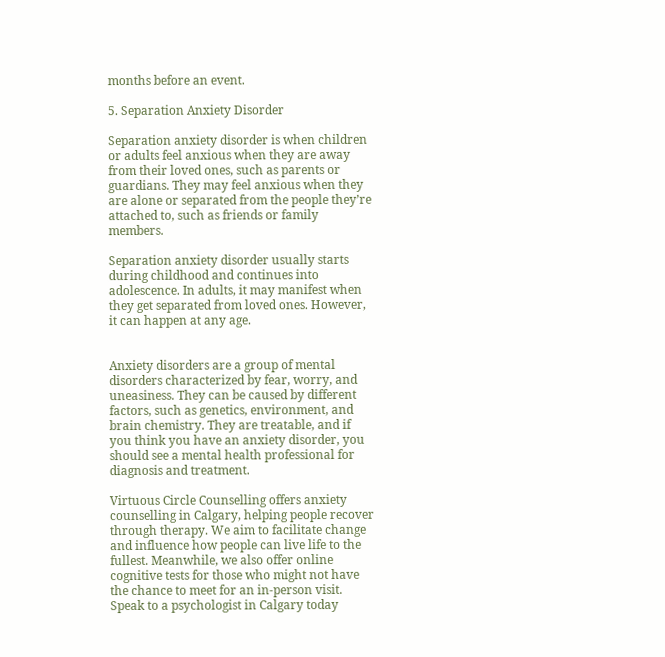months before an event.

5. Separation Anxiety Disorder

Separation anxiety disorder is when children or adults feel anxious when they are away from their loved ones, such as parents or guardians. They may feel anxious when they are alone or separated from the people they’re attached to, such as friends or family members.

Separation anxiety disorder usually starts during childhood and continues into adolescence. In adults, it may manifest when they get separated from loved ones. However, it can happen at any age.


Anxiety disorders are a group of mental disorders characterized by fear, worry, and uneasiness. They can be caused by different factors, such as genetics, environment, and brain chemistry. They are treatable, and if you think you have an anxiety disorder, you should see a mental health professional for diagnosis and treatment.

Virtuous Circle Counselling offers anxiety counselling in Calgary, helping people recover through therapy. We aim to facilitate change and influence how people can live life to the fullest. Meanwhile, we also offer online cognitive tests for those who might not have the chance to meet for an in-person visit. Speak to a psychologist in Calgary today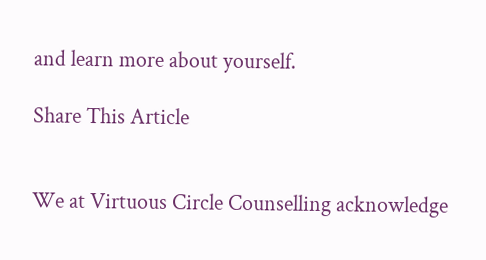and learn more about yourself.

Share This Article


We at Virtuous Circle Counselling acknowledge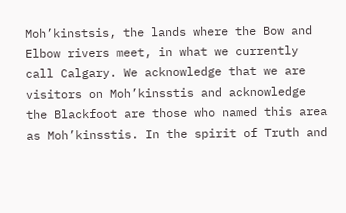Moh’kinstsis, the lands where the Bow and Elbow rivers meet, in what we currently call Calgary. We acknowledge that we are visitors on Moh’kinsstis and acknowledge the Blackfoot are those who named this area as Moh’kinsstis. In the spirit of Truth and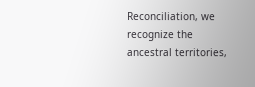Reconciliation, we recognize the ancestral territories,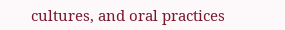cultures, and oral practices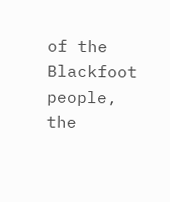of the Blackfoot people, the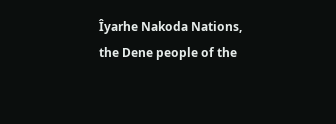Îyarhe Nakoda Nations, the Dene people of the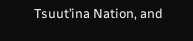Tsuut’ina Nation, and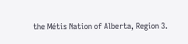the Métis Nation of Alberta, Region 3.